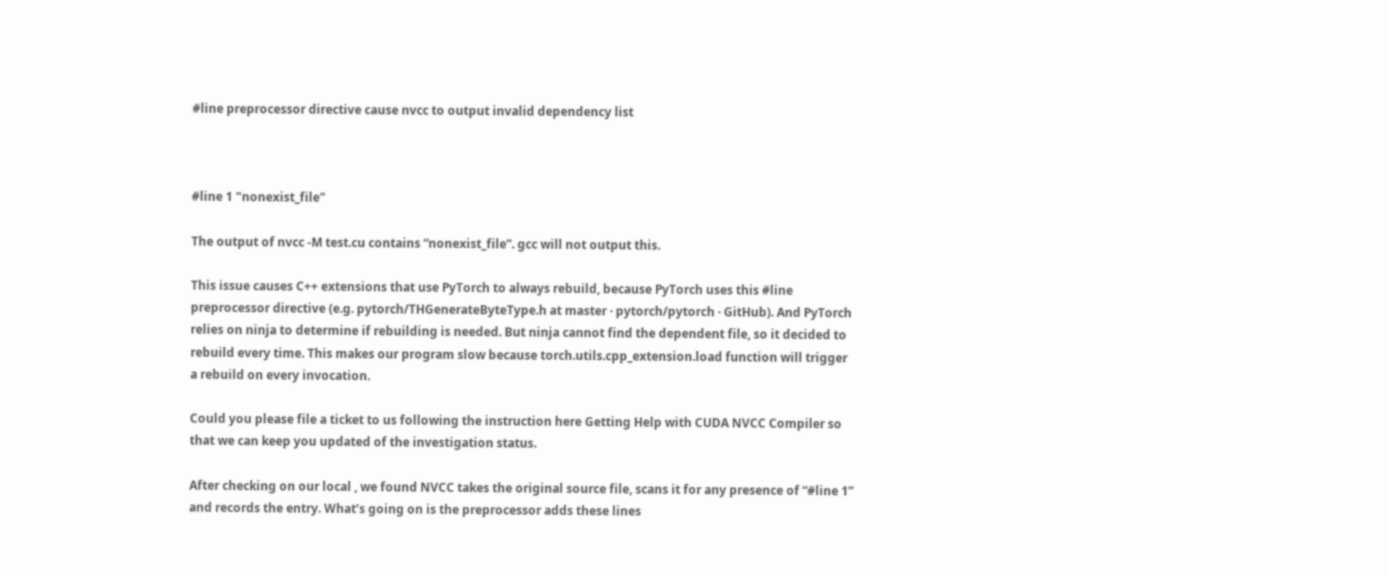#line preprocessor directive cause nvcc to output invalid dependency list



#line 1 "nonexist_file"

The output of nvcc -M test.cu contains “nonexist_file”. gcc will not output this.

This issue causes C++ extensions that use PyTorch to always rebuild, because PyTorch uses this #line preprocessor directive (e.g. pytorch/THGenerateByteType.h at master · pytorch/pytorch · GitHub). And PyTorch relies on ninja to determine if rebuilding is needed. But ninja cannot find the dependent file, so it decided to rebuild every time. This makes our program slow because torch.utils.cpp_extension.load function will trigger a rebuild on every invocation.

Could you please file a ticket to us following the instruction here Getting Help with CUDA NVCC Compiler so that we can keep you updated of the investigation status.

After checking on our local , we found NVCC takes the original source file, scans it for any presence of “#line 1” and records the entry. What’s going on is the preprocessor adds these lines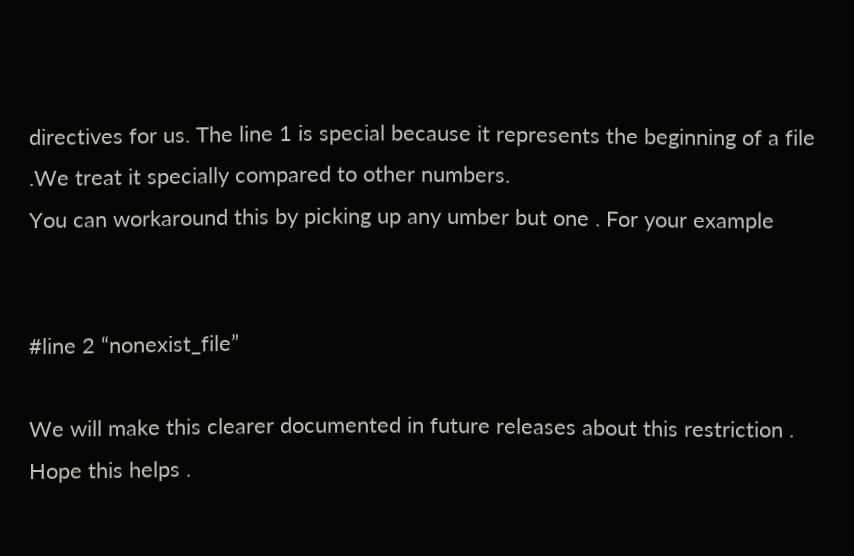directives for us. The line 1 is special because it represents the beginning of a file .We treat it specially compared to other numbers.
You can workaround this by picking up any umber but one . For your example


#line 2 “nonexist_file”

We will make this clearer documented in future releases about this restriction . Hope this helps .